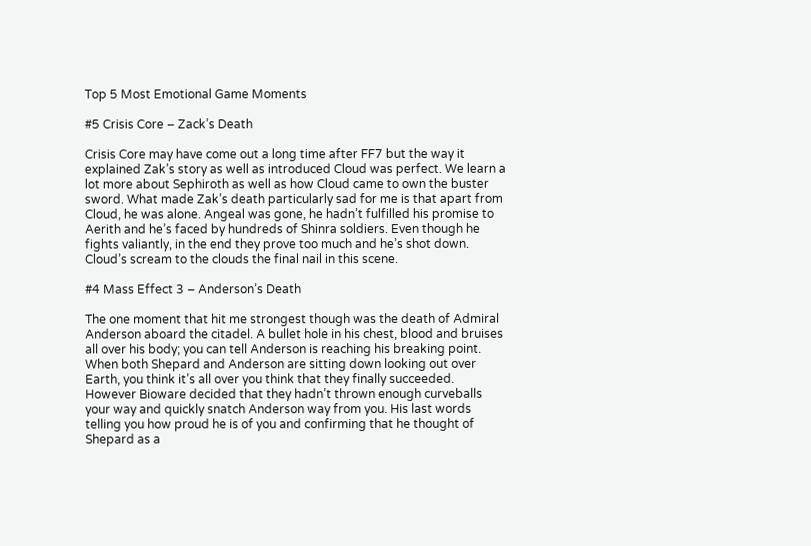Top 5 Most Emotional Game Moments

#5 Crisis Core – Zack’s Death

Crisis Core may have come out a long time after FF7 but the way it explained Zak’s story as well as introduced Cloud was perfect. We learn a lot more about Sephiroth as well as how Cloud came to own the buster sword. What made Zak’s death particularly sad for me is that apart from Cloud, he was alone. Angeal was gone, he hadn’t fulfilled his promise to Aerith and he’s faced by hundreds of Shinra soldiers. Even though he fights valiantly, in the end they prove too much and he’s shot down. Cloud’s scream to the clouds the final nail in this scene.

#4 Mass Effect 3 – Anderson’s Death

The one moment that hit me strongest though was the death of Admiral Anderson aboard the citadel. A bullet hole in his chest, blood and bruises all over his body; you can tell Anderson is reaching his breaking point. When both Shepard and Anderson are sitting down looking out over Earth, you think it’s all over you think that they finally succeeded. However Bioware decided that they hadn’t thrown enough curveballs your way and quickly snatch Anderson way from you. His last words telling you how proud he is of you and confirming that he thought of Shepard as a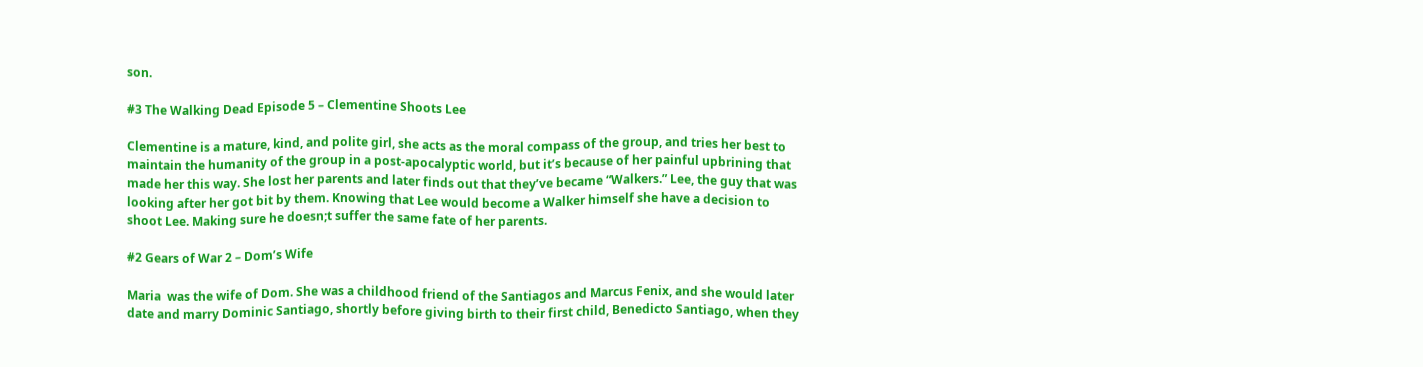son.

#3 The Walking Dead Episode 5 – Clementine Shoots Lee

Clementine is a mature, kind, and polite girl, she acts as the moral compass of the group, and tries her best to maintain the humanity of the group in a post-apocalyptic world, but it’s because of her painful upbrining that made her this way. She lost her parents and later finds out that they’ve became “Walkers.” Lee, the guy that was looking after her got bit by them. Knowing that Lee would become a Walker himself she have a decision to shoot Lee. Making sure he doesn;t suffer the same fate of her parents.

#2 Gears of War 2 – Dom’s Wife

Maria  was the wife of Dom. She was a childhood friend of the Santiagos and Marcus Fenix, and she would later date and marry Dominic Santiago, shortly before giving birth to their first child, Benedicto Santiago, when they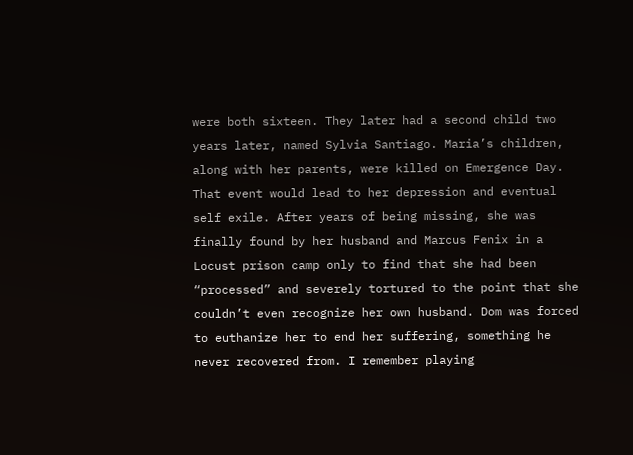were both sixteen. They later had a second child two years later, named Sylvia Santiago. Maria’s children, along with her parents, were killed on Emergence Day. That event would lead to her depression and eventual self exile. After years of being missing, she was finally found by her husband and Marcus Fenix in a Locust prison camp only to find that she had been “processed” and severely tortured to the point that she couldn’t even recognize her own husband. Dom was forced to euthanize her to end her suffering, something he never recovered from. I remember playing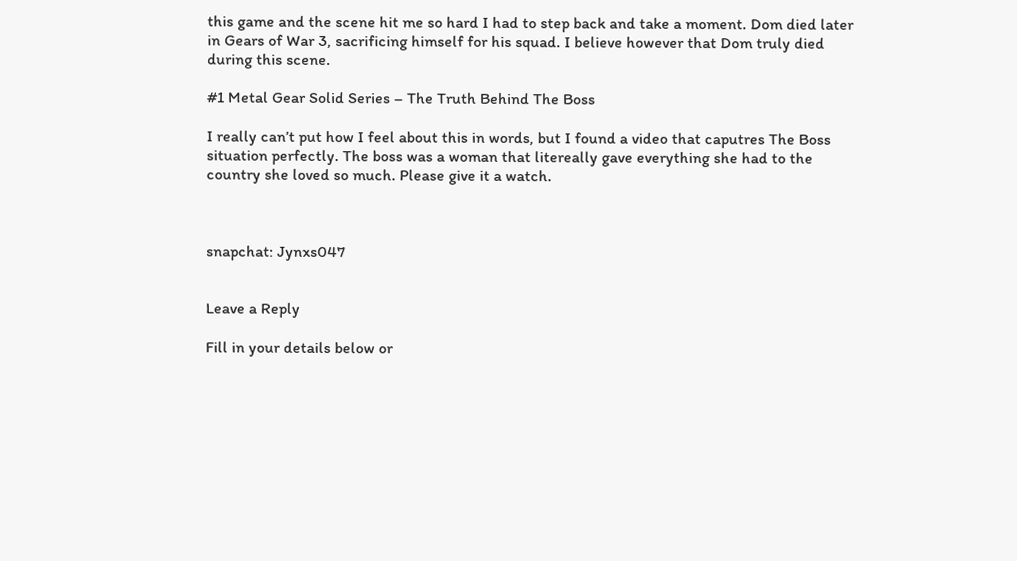this game and the scene hit me so hard I had to step back and take a moment. Dom died later in Gears of War 3, sacrificing himself for his squad. I believe however that Dom truly died during this scene.

#1 Metal Gear Solid Series – The Truth Behind The Boss

I really can’t put how I feel about this in words, but I found a video that caputres The Boss situation perfectly. The boss was a woman that litereally gave everything she had to the country she loved so much. Please give it a watch.



snapchat: Jynxs047


Leave a Reply

Fill in your details below or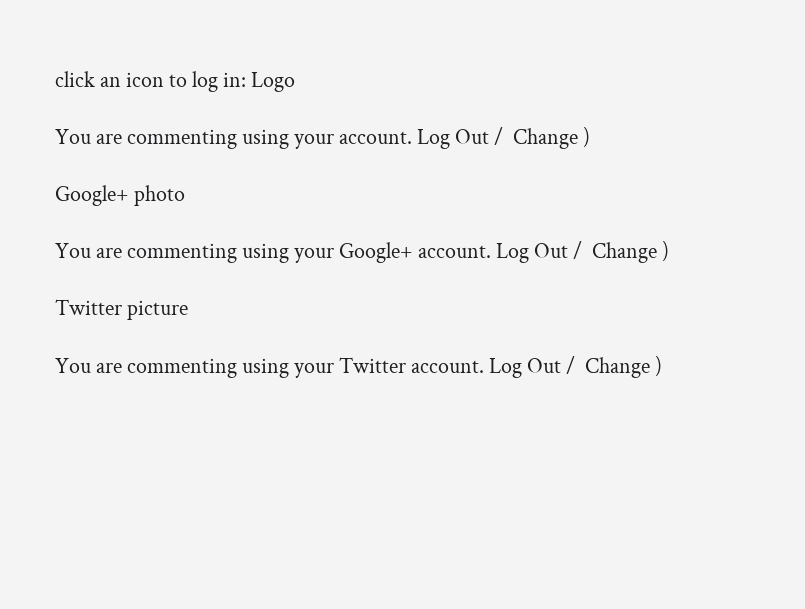click an icon to log in: Logo

You are commenting using your account. Log Out /  Change )

Google+ photo

You are commenting using your Google+ account. Log Out /  Change )

Twitter picture

You are commenting using your Twitter account. Log Out /  Change )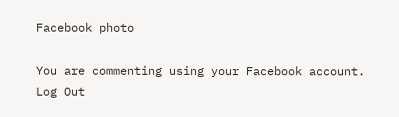Facebook photo

You are commenting using your Facebook account. Log Out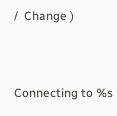/  Change )


Connecting to %s